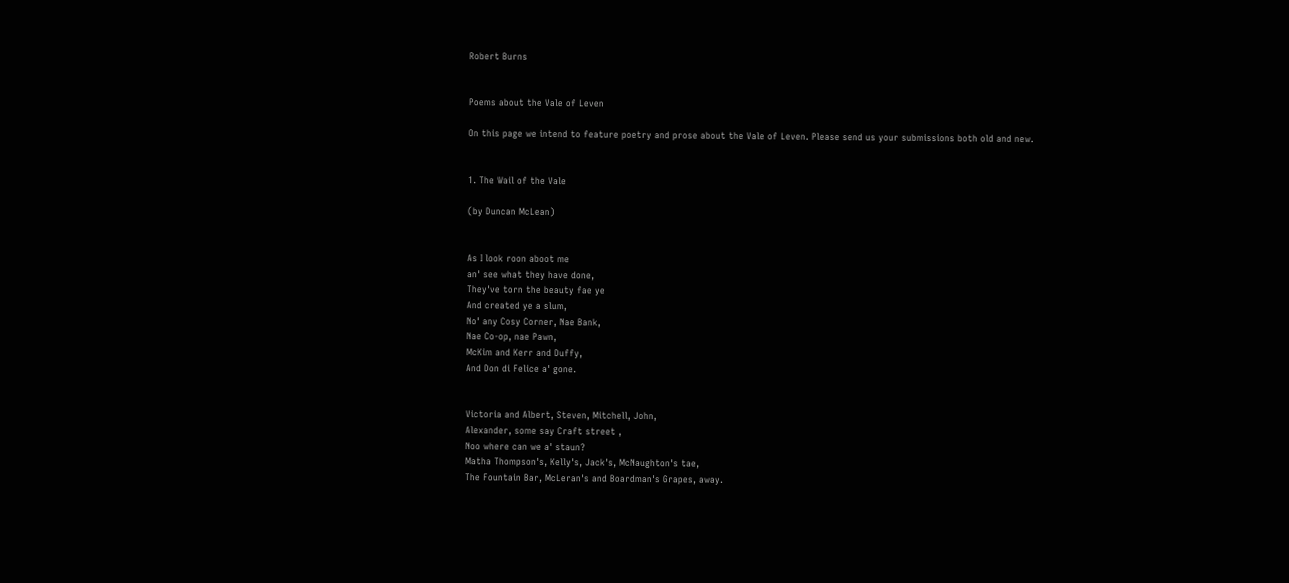Robert Burns


Poems about the Vale of Leven

On this page we intend to feature poetry and prose about the Vale of Leven. Please send us your submissions both old and new.


1. The Wail of the Vale

(by Duncan McLean)


As I look roon aboot me
an' see what they have done,
They've torn the beauty fae ye
And created ye a slum,
No' any Cosy Corner, Nae Bank,
Nae Co-op, nae Pawn,
McKim and Kerr and Duffy,
And Don di Felice a' gone.


Victoria and Albert, Steven, Mitchell, John,
Alexander, some say Craft street ,
Noo where can we a' staun?
Matha Thompson's, Kelly's, Jack's, McNaughton's tae,
The Fountain Bar, McLeran's and Boardman's Grapes, away.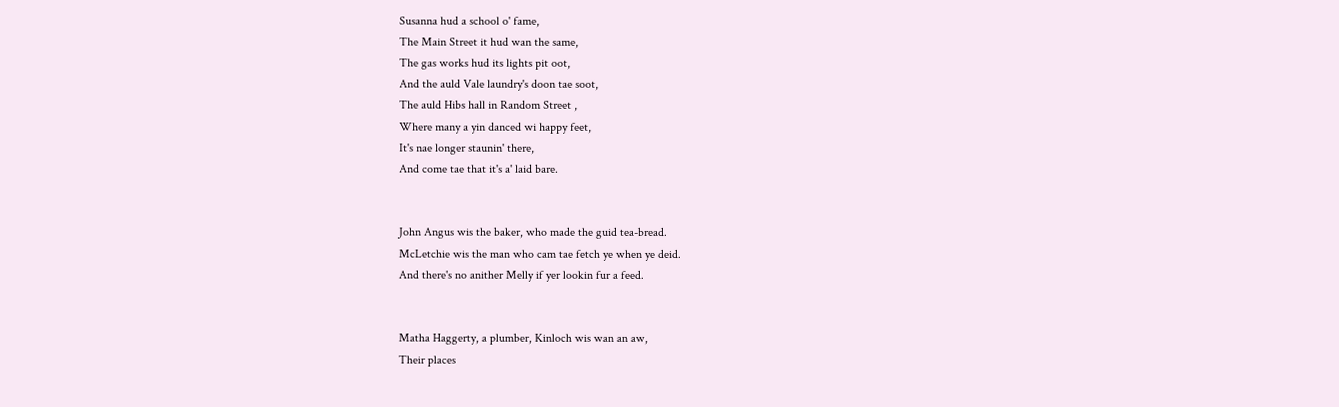Susanna hud a school o' fame,
The Main Street it hud wan the same,
The gas works hud its lights pit oot,
And the auld Vale laundry's doon tae soot,
The auld Hibs hall in Random Street ,
Where many a yin danced wi happy feet,
It's nae longer staunin' there,
And come tae that it's a' laid bare.


John Angus wis the baker, who made the guid tea-bread.
McLetchie wis the man who cam tae fetch ye when ye deid.
And there's no anither Melly if yer lookin fur a feed.


Matha Haggerty, a plumber, Kinloch wis wan an aw,
Their places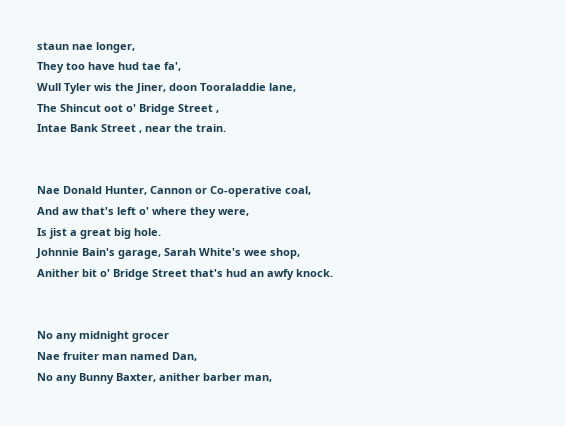staun nae longer,
They too have hud tae fa',
Wull Tyler wis the Jiner, doon Tooraladdie lane,
The Shincut oot o' Bridge Street ,
Intae Bank Street , near the train.


Nae Donald Hunter, Cannon or Co-operative coal,
And aw that's left o' where they were,
Is jist a great big hole.
Johnnie Bain's garage, Sarah White's wee shop,
Anither bit o' Bridge Street that's hud an awfy knock.


No any midnight grocer
Nae fruiter man named Dan,
No any Bunny Baxter, anither barber man,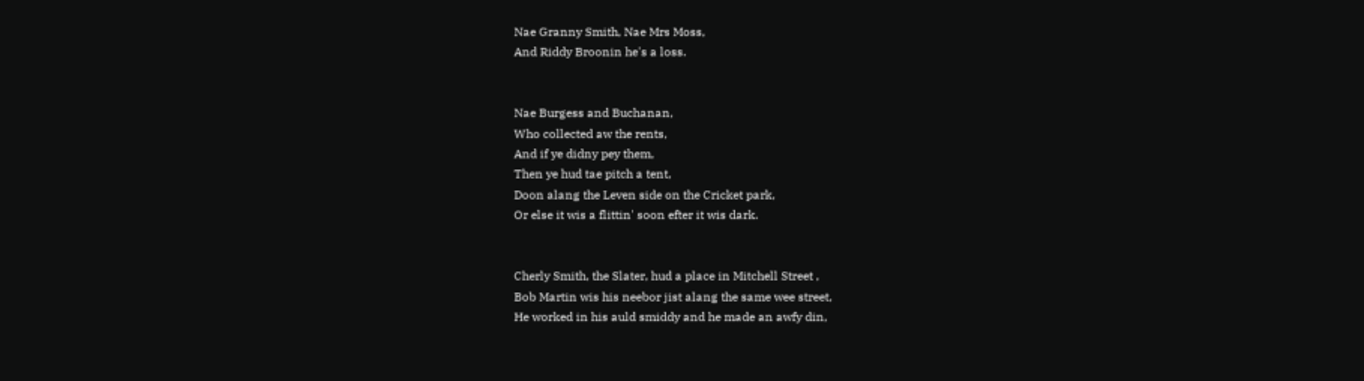Nae Granny Smith, Nae Mrs Moss,
And Riddy Broonin he's a loss.


Nae Burgess and Buchanan,
Who collected aw the rents,
And if ye didny pey them,
Then ye hud tae pitch a tent,
Doon alang the Leven side on the Cricket park,
Or else it wis a flittin' soon efter it wis dark.


Cherly Smith, the Slater, hud a place in Mitchell Street ,
Bob Martin wis his neebor jist alang the same wee street,
He worked in his auld smiddy and he made an awfy din,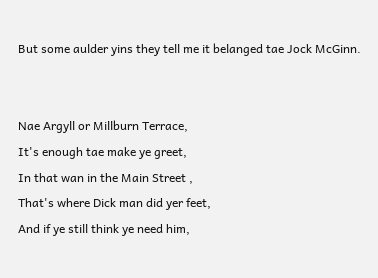But some aulder yins they tell me it belanged tae Jock McGinn.


Nae Argyll or Millburn Terrace,
It's enough tae make ye greet,
In that wan in the Main Street ,
That's where Dick man did yer feet,
And if ye still think ye need him,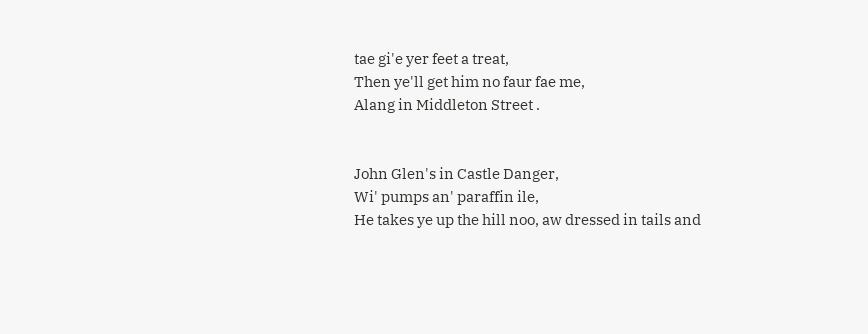tae gi'e yer feet a treat,
Then ye'll get him no faur fae me,
Alang in Middleton Street .


John Glen's in Castle Danger,
Wi' pumps an' paraffin ile,
He takes ye up the hill noo, aw dressed in tails and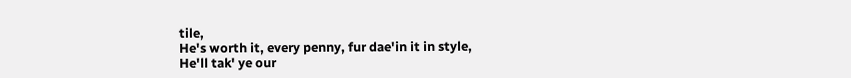tile,
He's worth it, every penny, fur dae'in it in style,
He'll tak' ye our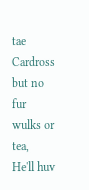tae Cardross but no fur wulks or tea,
He'll huv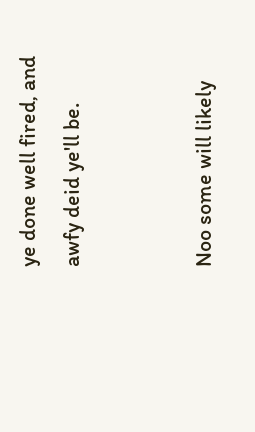ye done well fired, and awfy deid ye'll be.


Noo some will likely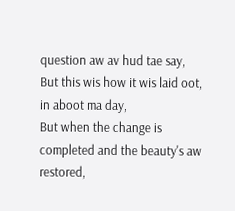question aw av hud tae say,
But this wis how it wis laid oot, in aboot ma day,
But when the change is completed and the beauty's aw restored,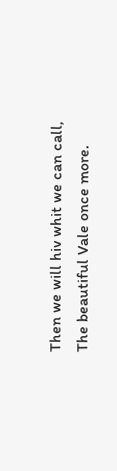Then we will hiv whit we can call,
The beautiful Vale once more.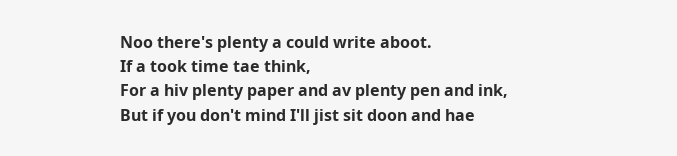Noo there's plenty a could write aboot.
If a took time tae think,
For a hiv plenty paper and av plenty pen and ink,
But if you don't mind I'll jist sit doon and hae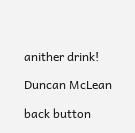anither drink!

Duncan McLean

back button